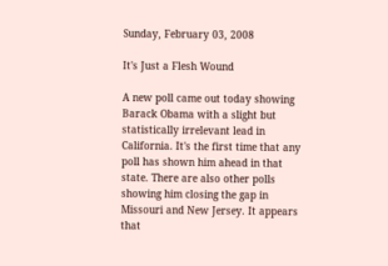Sunday, February 03, 2008

It's Just a Flesh Wound

A new poll came out today showing Barack Obama with a slight but statistically irrelevant lead in California. It's the first time that any poll has shown him ahead in that state. There are also other polls showing him closing the gap in Missouri and New Jersey. It appears that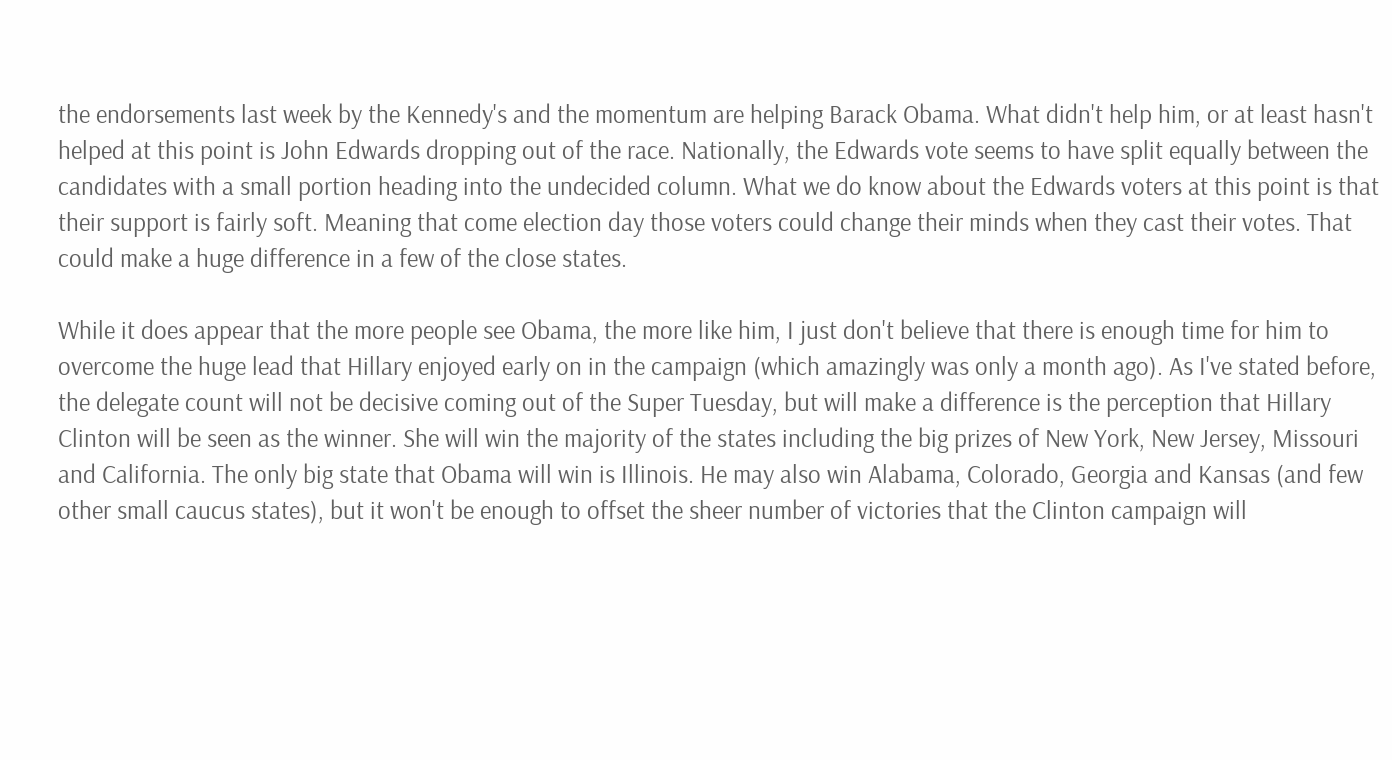the endorsements last week by the Kennedy's and the momentum are helping Barack Obama. What didn't help him, or at least hasn't helped at this point is John Edwards dropping out of the race. Nationally, the Edwards vote seems to have split equally between the candidates with a small portion heading into the undecided column. What we do know about the Edwards voters at this point is that their support is fairly soft. Meaning that come election day those voters could change their minds when they cast their votes. That could make a huge difference in a few of the close states.

While it does appear that the more people see Obama, the more like him, I just don't believe that there is enough time for him to overcome the huge lead that Hillary enjoyed early on in the campaign (which amazingly was only a month ago). As I've stated before, the delegate count will not be decisive coming out of the Super Tuesday, but will make a difference is the perception that Hillary Clinton will be seen as the winner. She will win the majority of the states including the big prizes of New York, New Jersey, Missouri and California. The only big state that Obama will win is Illinois. He may also win Alabama, Colorado, Georgia and Kansas (and few other small caucus states), but it won't be enough to offset the sheer number of victories that the Clinton campaign will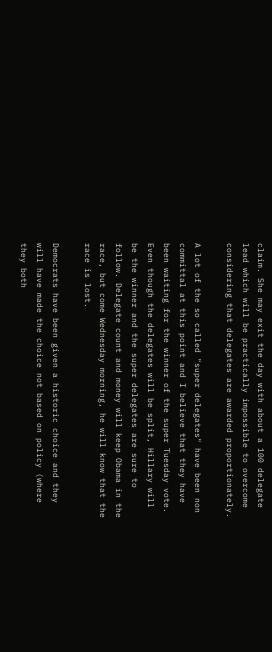claim. She may exit the day with about a 100 delegate lead which will be practically impossible to overcome considering that delegates are awarded proportionately.

A lot of the so called "super delegates" have been non committal at this point and I believe that they have been waiting for the winner of the super Tuesday vote. Even though the delegates will be split, Hillary will be the winner and the super delegates are sure to follow. Delegate count and money will keep Obama in the race, but come Wednesday morning, he will know that the race is lost.

Democrats have been given a historic choice and they will have made the choice not based on policy (where they both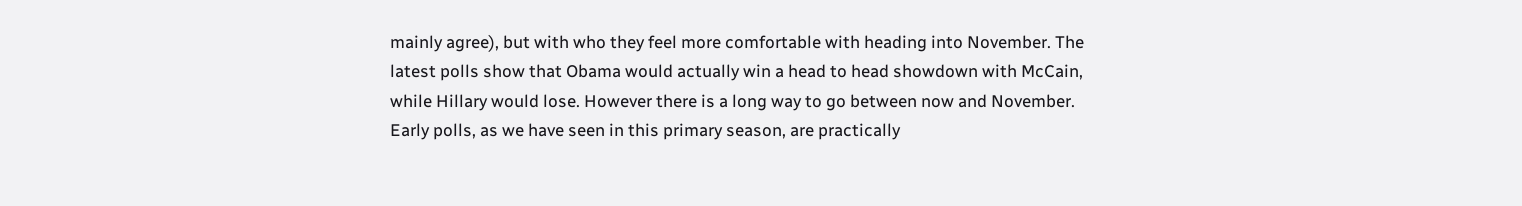mainly agree), but with who they feel more comfortable with heading into November. The latest polls show that Obama would actually win a head to head showdown with McCain, while Hillary would lose. However there is a long way to go between now and November. Early polls, as we have seen in this primary season, are practically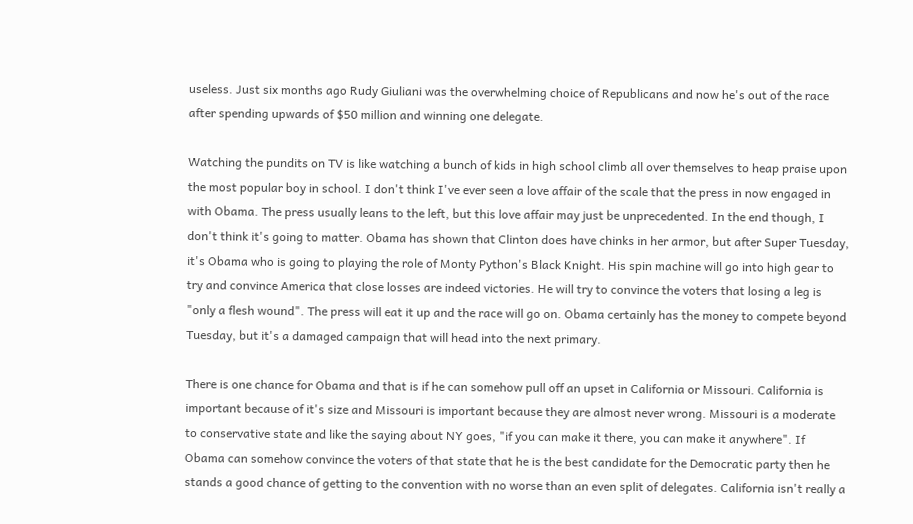useless. Just six months ago Rudy Giuliani was the overwhelming choice of Republicans and now he's out of the race after spending upwards of $50 million and winning one delegate.

Watching the pundits on TV is like watching a bunch of kids in high school climb all over themselves to heap praise upon the most popular boy in school. I don't think I've ever seen a love affair of the scale that the press in now engaged in with Obama. The press usually leans to the left, but this love affair may just be unprecedented. In the end though, I don't think it's going to matter. Obama has shown that Clinton does have chinks in her armor, but after Super Tuesday, it's Obama who is going to playing the role of Monty Python's Black Knight. His spin machine will go into high gear to try and convince America that close losses are indeed victories. He will try to convince the voters that losing a leg is "only a flesh wound". The press will eat it up and the race will go on. Obama certainly has the money to compete beyond Tuesday, but it's a damaged campaign that will head into the next primary.

There is one chance for Obama and that is if he can somehow pull off an upset in California or Missouri. California is important because of it's size and Missouri is important because they are almost never wrong. Missouri is a moderate to conservative state and like the saying about NY goes, "if you can make it there, you can make it anywhere". If Obama can somehow convince the voters of that state that he is the best candidate for the Democratic party then he stands a good chance of getting to the convention with no worse than an even split of delegates. California isn't really a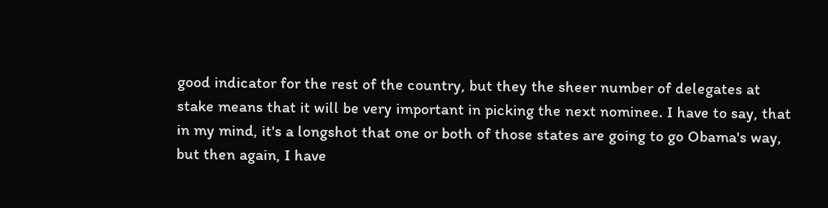good indicator for the rest of the country, but they the sheer number of delegates at stake means that it will be very important in picking the next nominee. I have to say, that in my mind, it's a longshot that one or both of those states are going to go Obama's way, but then again, I have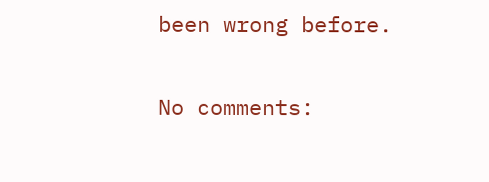been wrong before.

No comments: